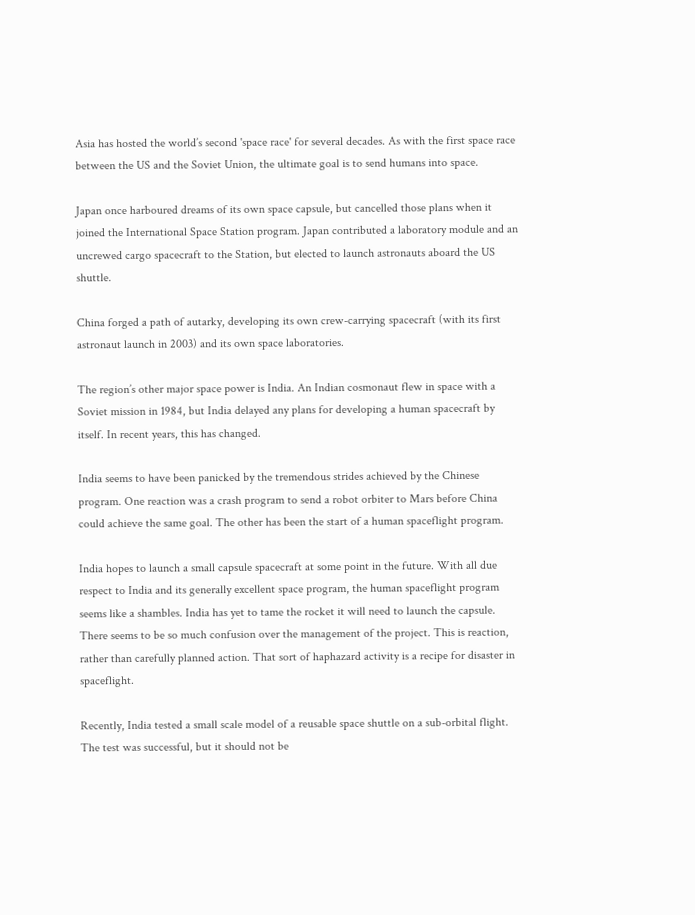Asia has hosted the world’s second 'space race' for several decades. As with the first space race between the US and the Soviet Union, the ultimate goal is to send humans into space.

Japan once harboured dreams of its own space capsule, but cancelled those plans when it joined the International Space Station program. Japan contributed a laboratory module and an uncrewed cargo spacecraft to the Station, but elected to launch astronauts aboard the US shuttle.

China forged a path of autarky, developing its own crew-carrying spacecraft (with its first astronaut launch in 2003) and its own space laboratories.

The region’s other major space power is India. An Indian cosmonaut flew in space with a Soviet mission in 1984, but India delayed any plans for developing a human spacecraft by itself. In recent years, this has changed.

India seems to have been panicked by the tremendous strides achieved by the Chinese program. One reaction was a crash program to send a robot orbiter to Mars before China could achieve the same goal. The other has been the start of a human spaceflight program.

India hopes to launch a small capsule spacecraft at some point in the future. With all due respect to India and its generally excellent space program, the human spaceflight program seems like a shambles. India has yet to tame the rocket it will need to launch the capsule. There seems to be so much confusion over the management of the project. This is reaction, rather than carefully planned action. That sort of haphazard activity is a recipe for disaster in spaceflight.

Recently, India tested a small scale model of a reusable space shuttle on a sub-orbital flight. The test was successful, but it should not be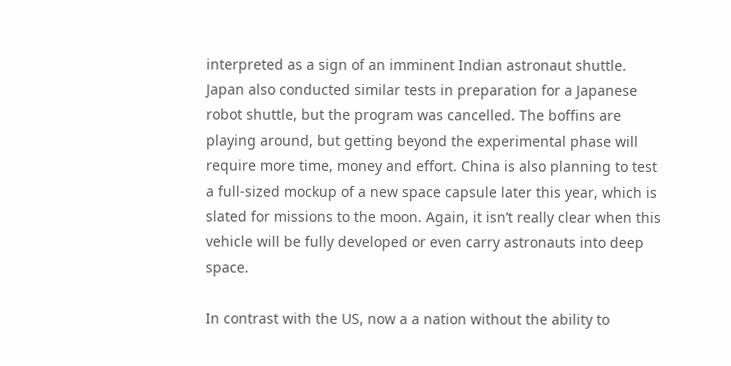interpreted as a sign of an imminent Indian astronaut shuttle. Japan also conducted similar tests in preparation for a Japanese robot shuttle, but the program was cancelled. The boffins are playing around, but getting beyond the experimental phase will require more time, money and effort. China is also planning to test a full-sized mockup of a new space capsule later this year, which is slated for missions to the moon. Again, it isn’t really clear when this vehicle will be fully developed or even carry astronauts into deep space.

In contrast with the US, now a a nation without the ability to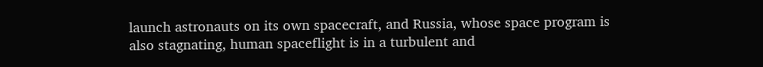launch astronauts on its own spacecraft, and Russia, whose space program is also stagnating, human spaceflight is in a turbulent and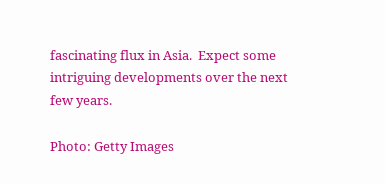fascinating flux in Asia.  Expect some intriguing developments over the next few years.

Photo: Getty Images